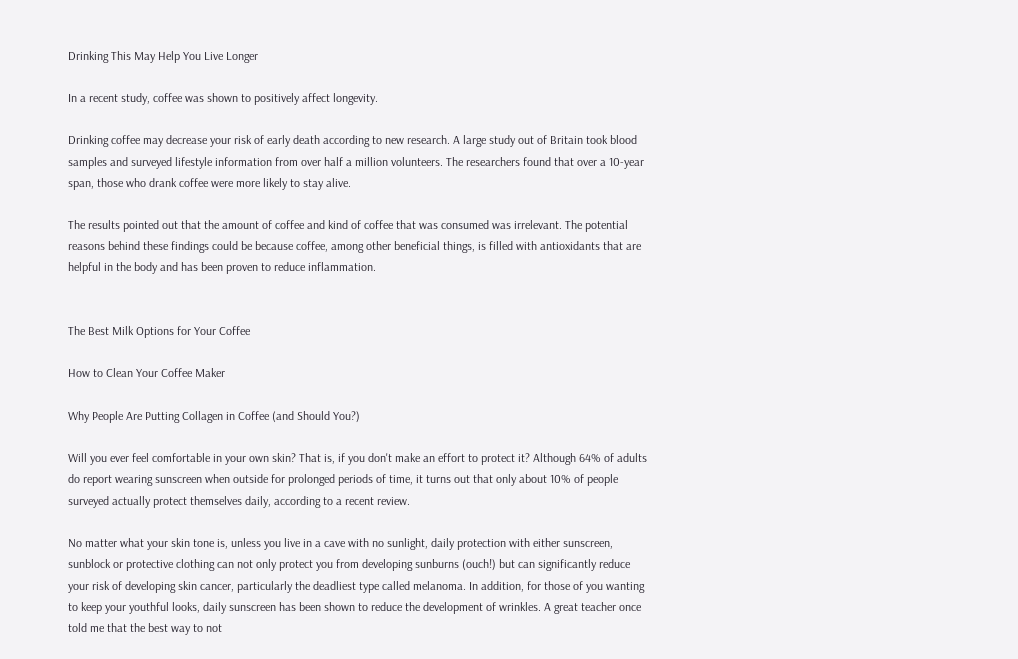Drinking This May Help You Live Longer

In a recent study, coffee was shown to positively affect longevity.

Drinking coffee may decrease your risk of early death according to new research. A large study out of Britain took blood samples and surveyed lifestyle information from over half a million volunteers. The researchers found that over a 10-year span, those who drank coffee were more likely to stay alive.

The results pointed out that the amount of coffee and kind of coffee that was consumed was irrelevant. The potential reasons behind these findings could be because coffee, among other beneficial things, is filled with antioxidants that are helpful in the body and has been proven to reduce inflammation.


The Best Milk Options for Your Coffee

How to Clean Your Coffee Maker

Why People Are Putting Collagen in Coffee (and Should You?)

Will you ever feel comfortable in your own skin? That is, if you don't make an effort to protect it? Although 64% of adults do report wearing sunscreen when outside for prolonged periods of time, it turns out that only about 10% of people surveyed actually protect themselves daily, according to a recent review.

No matter what your skin tone is, unless you live in a cave with no sunlight, daily protection with either sunscreen, sunblock or protective clothing can not only protect you from developing sunburns (ouch!) but can significantly reduce your risk of developing skin cancer, particularly the deadliest type called melanoma. In addition, for those of you wanting to keep your youthful looks, daily sunscreen has been shown to reduce the development of wrinkles. A great teacher once told me that the best way to not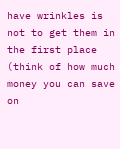have wrinkles is not to get them in the first place (think of how much money you can save on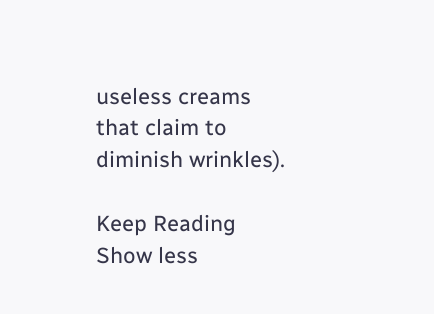useless creams that claim to diminish wrinkles).

Keep Reading Show less